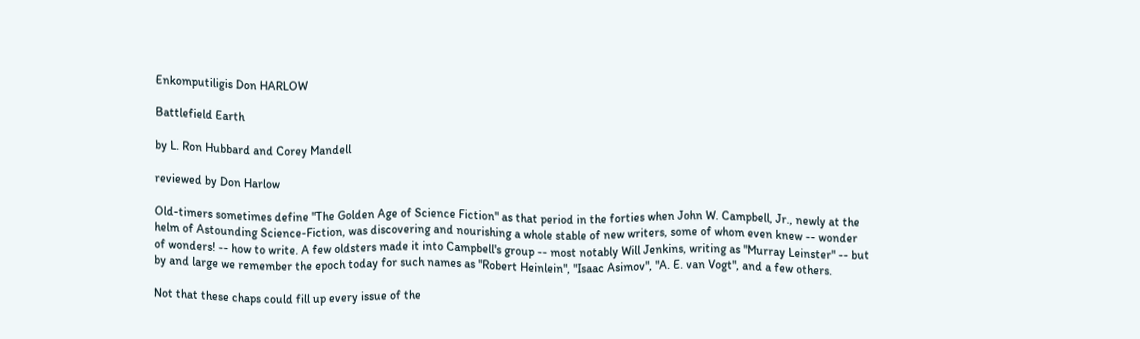Enkomputiligis Don HARLOW

Battlefield Earth

by L. Ron Hubbard and Corey Mandell

reviewed by Don Harlow

Old-timers sometimes define "The Golden Age of Science Fiction" as that period in the forties when John W. Campbell, Jr., newly at the helm of Astounding Science-Fiction, was discovering and nourishing a whole stable of new writers, some of whom even knew -- wonder of wonders! -- how to write. A few oldsters made it into Campbell's group -- most notably Will Jenkins, writing as "Murray Leinster" -- but by and large we remember the epoch today for such names as "Robert Heinlein", "Isaac Asimov", "A. E. van Vogt", and a few others.

Not that these chaps could fill up every issue of the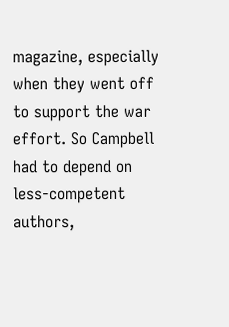magazine, especially when they went off to support the war effort. So Campbell had to depend on less-competent authors,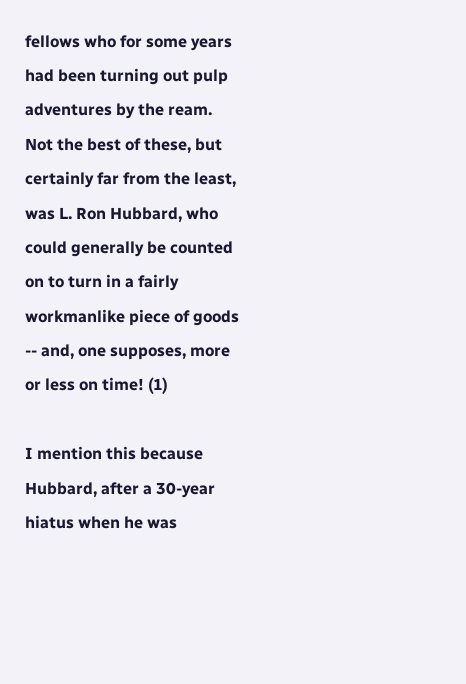fellows who for some years had been turning out pulp adventures by the ream. Not the best of these, but certainly far from the least, was L. Ron Hubbard, who could generally be counted on to turn in a fairly workmanlike piece of goods -- and, one supposes, more or less on time! (1)

I mention this because Hubbard, after a 30-year hiatus when he was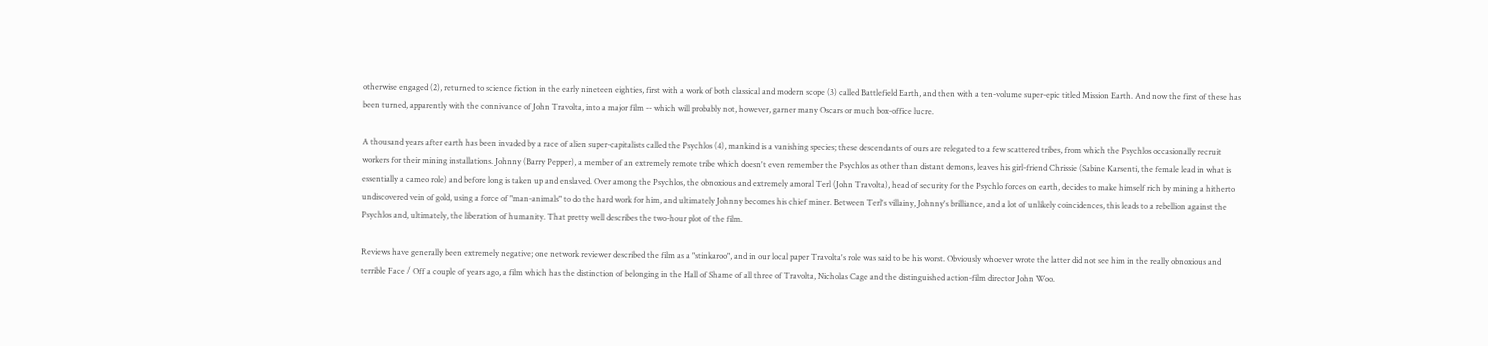otherwise engaged (2), returned to science fiction in the early nineteen eighties, first with a work of both classical and modern scope (3) called Battlefield Earth, and then with a ten-volume super-epic titled Mission Earth. And now the first of these has been turned, apparently with the connivance of John Travolta, into a major film -- which will probably not, however, garner many Oscars or much box-office lucre.

A thousand years after earth has been invaded by a race of alien super-capitalists called the Psychlos (4), mankind is a vanishing species; these descendants of ours are relegated to a few scattered tribes, from which the Psychlos occasionally recruit workers for their mining installations. Johnny (Barry Pepper), a member of an extremely remote tribe which doesn't even remember the Psychlos as other than distant demons, leaves his girl-friend Chrissie (Sabine Karsenti, the female lead in what is essentially a cameo role) and before long is taken up and enslaved. Over among the Psychlos, the obnoxious and extremely amoral Terl (John Travolta), head of security for the Psychlo forces on earth, decides to make himself rich by mining a hitherto undiscovered vein of gold, using a force of "man-animals" to do the hard work for him, and ultimately Johnny becomes his chief miner. Between Terl's villainy, Johnny's brilliance, and a lot of unlikely coincidences, this leads to a rebellion against the Psychlos and, ultimately, the liberation of humanity. That pretty well describes the two-hour plot of the film.

Reviews have generally been extremely negative; one network reviewer described the film as a "stinkaroo", and in our local paper Travolta's role was said to be his worst. Obviously whoever wrote the latter did not see him in the really obnoxious and terrible Face / Off a couple of years ago, a film which has the distinction of belonging in the Hall of Shame of all three of Travolta, Nicholas Cage and the distinguished action-film director John Woo.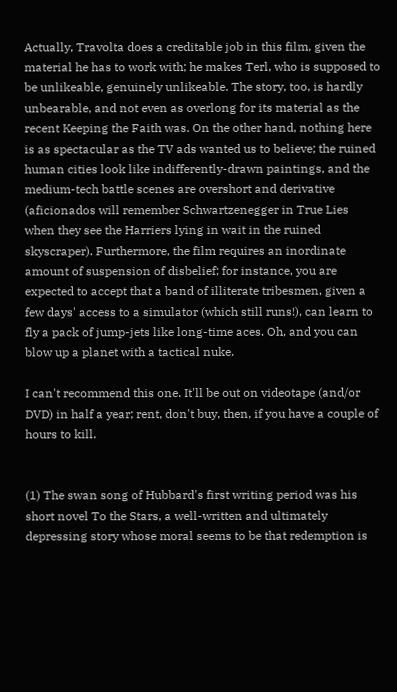Actually, Travolta does a creditable job in this film, given the material he has to work with; he makes Terl, who is supposed to be unlikeable, genuinely unlikeable. The story, too, is hardly unbearable, and not even as overlong for its material as the recent Keeping the Faith was. On the other hand, nothing here is as spectacular as the TV ads wanted us to believe; the ruined human cities look like indifferently-drawn paintings, and the medium-tech battle scenes are overshort and derivative (aficionados will remember Schwartzenegger in True Lies when they see the Harriers lying in wait in the ruined skyscraper). Furthermore, the film requires an inordinate amount of suspension of disbelief; for instance, you are expected to accept that a band of illiterate tribesmen, given a few days' access to a simulator (which still runs!), can learn to fly a pack of jump-jets like long-time aces. Oh, and you can blow up a planet with a tactical nuke.

I can't recommend this one. It'll be out on videotape (and/or DVD) in half a year; rent, don't buy, then, if you have a couple of hours to kill.


(1) The swan song of Hubbard's first writing period was his short novel To the Stars, a well-written and ultimately depressing story whose moral seems to be that redemption is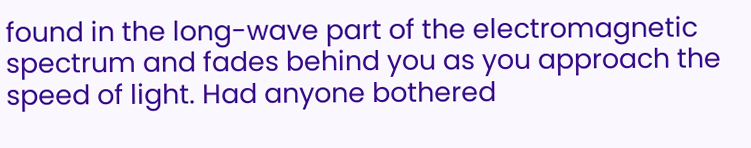found in the long-wave part of the electromagnetic spectrum and fades behind you as you approach the speed of light. Had anyone bothered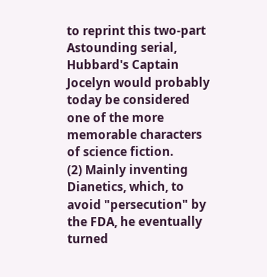to reprint this two-part Astounding serial, Hubbard's Captain Jocelyn would probably today be considered one of the more memorable characters of science fiction.
(2) Mainly inventing Dianetics, which, to avoid "persecution" by the FDA, he eventually turned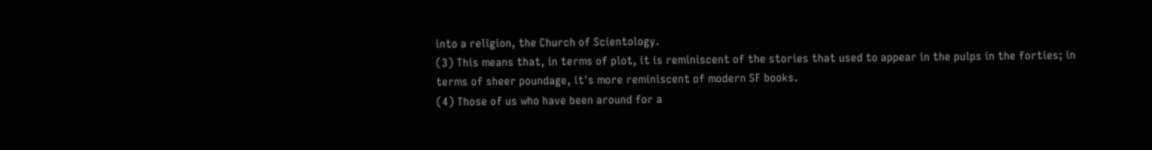into a religion, the Church of Scientology.
(3) This means that, in terms of plot, it is reminiscent of the stories that used to appear in the pulps in the forties; in terms of sheer poundage, it's more reminiscent of modern SF books.
(4) Those of us who have been around for a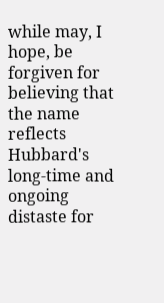while may, I hope, be forgiven for believing that the name reflects Hubbard's long-time and ongoing distaste for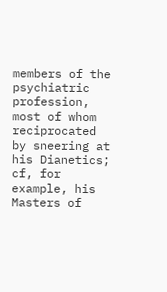members of the psychiatric profession, most of whom reciprocated by sneering at his Dianetics; cf, for example, his Masters of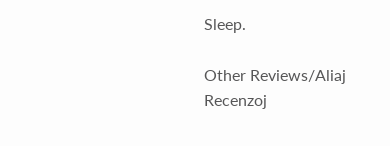Sleep.

Other Reviews/Aliaj Recenzoj